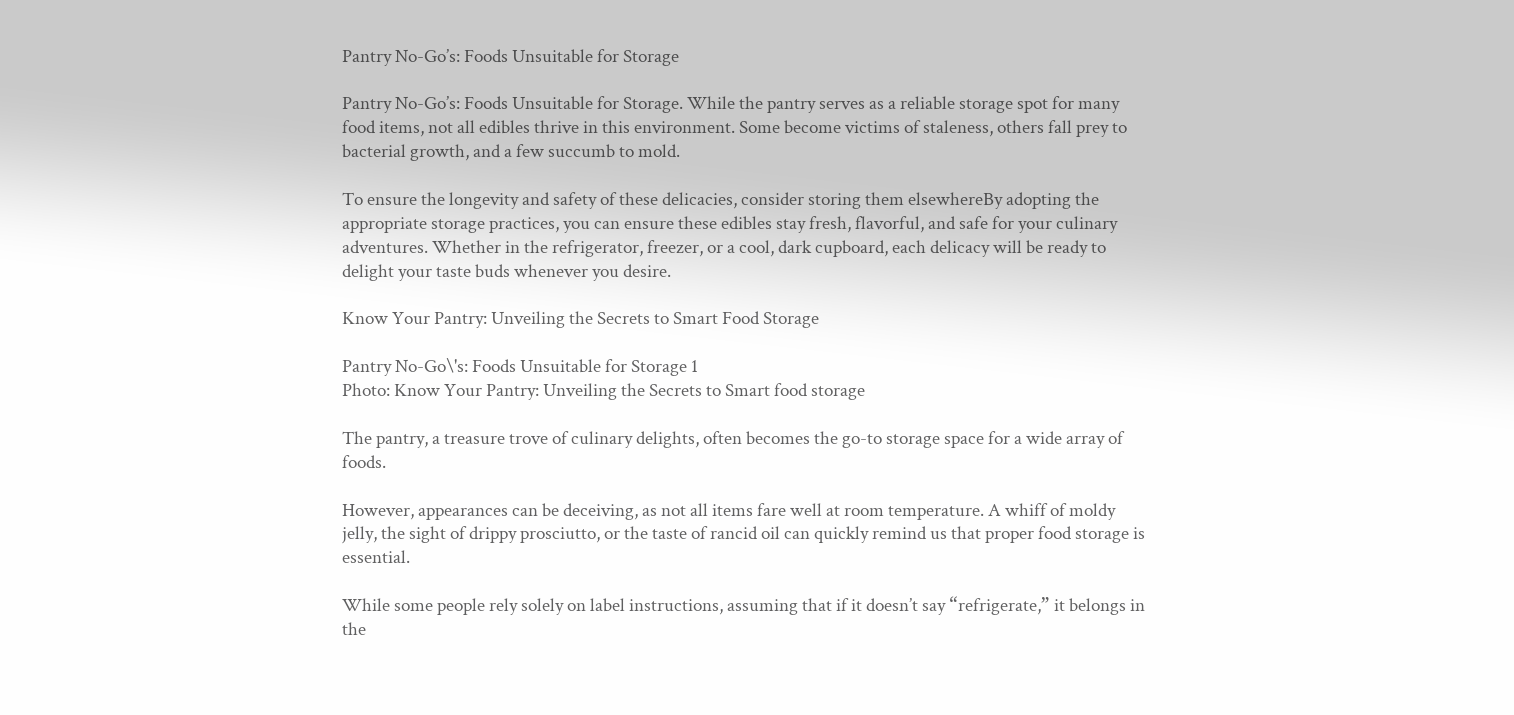Pantry No-Go’s: Foods Unsuitable for Storage

Pantry No-Go’s: Foods Unsuitable for Storage. While the pantry serves as a reliable storage spot for many food items, not all edibles thrive in this environment. Some become victims of staleness, others fall prey to bacterial growth, and a few succumb to mold.

To ensure the longevity and safety of these delicacies, consider storing them elsewhereBy adopting the appropriate storage practices, you can ensure these edibles stay fresh, flavorful, and safe for your culinary adventures. Whether in the refrigerator, freezer, or a cool, dark cupboard, each delicacy will be ready to delight your taste buds whenever you desire.

Know Your Pantry: Unveiling the Secrets to Smart Food Storage

Pantry No-Go\'s: Foods Unsuitable for Storage 1
Photo: Know Your Pantry: Unveiling the Secrets to Smart food storage

The pantry, a treasure trove of culinary delights, often becomes the go-to storage space for a wide array of foods.

However, appearances can be deceiving, as not all items fare well at room temperature. A whiff of moldy jelly, the sight of drippy prosciutto, or the taste of rancid oil can quickly remind us that proper food storage is essential.

While some people rely solely on label instructions, assuming that if it doesn’t say “refrigerate,” it belongs in the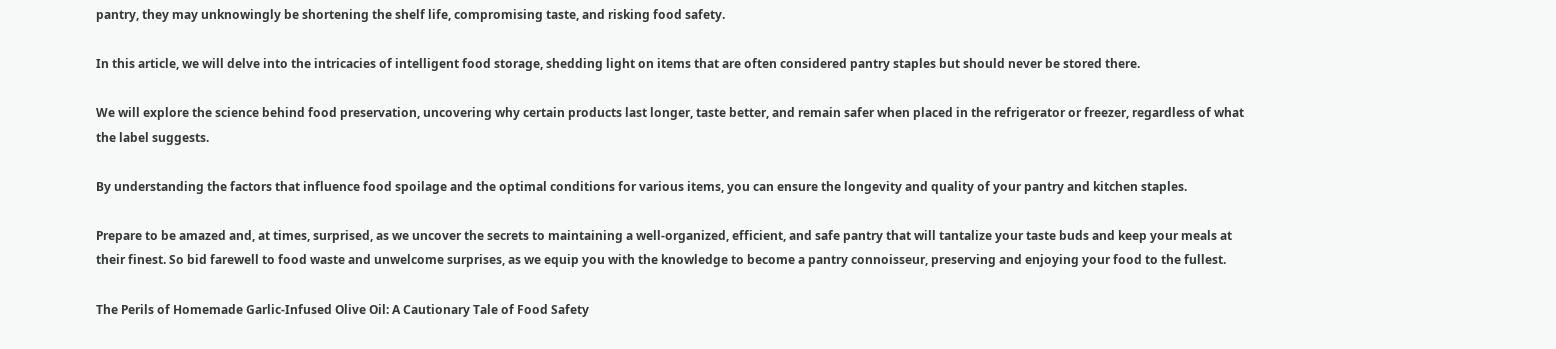pantry, they may unknowingly be shortening the shelf life, compromising taste, and risking food safety.

In this article, we will delve into the intricacies of intelligent food storage, shedding light on items that are often considered pantry staples but should never be stored there.

We will explore the science behind food preservation, uncovering why certain products last longer, taste better, and remain safer when placed in the refrigerator or freezer, regardless of what the label suggests.

By understanding the factors that influence food spoilage and the optimal conditions for various items, you can ensure the longevity and quality of your pantry and kitchen staples.

Prepare to be amazed and, at times, surprised, as we uncover the secrets to maintaining a well-organized, efficient, and safe pantry that will tantalize your taste buds and keep your meals at their finest. So bid farewell to food waste and unwelcome surprises, as we equip you with the knowledge to become a pantry connoisseur, preserving and enjoying your food to the fullest.

The Perils of Homemade Garlic-Infused Olive Oil: A Cautionary Tale of Food Safety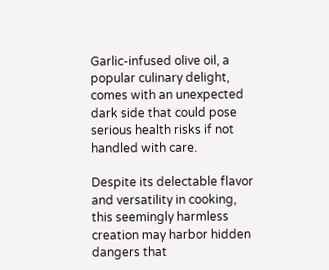Garlic-infused olive oil, a popular culinary delight, comes with an unexpected dark side that could pose serious health risks if not handled with care.

Despite its delectable flavor and versatility in cooking, this seemingly harmless creation may harbor hidden dangers that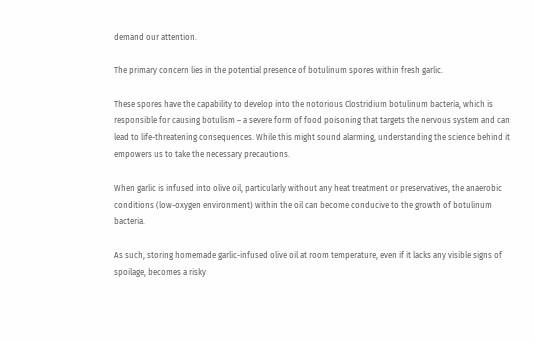demand our attention.

The primary concern lies in the potential presence of botulinum spores within fresh garlic.

These spores have the capability to develop into the notorious Clostridium botulinum bacteria, which is responsible for causing botulism – a severe form of food poisoning that targets the nervous system and can lead to life-threatening consequences. While this might sound alarming, understanding the science behind it empowers us to take the necessary precautions.

When garlic is infused into olive oil, particularly without any heat treatment or preservatives, the anaerobic conditions (low-oxygen environment) within the oil can become conducive to the growth of botulinum bacteria.

As such, storing homemade garlic-infused olive oil at room temperature, even if it lacks any visible signs of spoilage, becomes a risky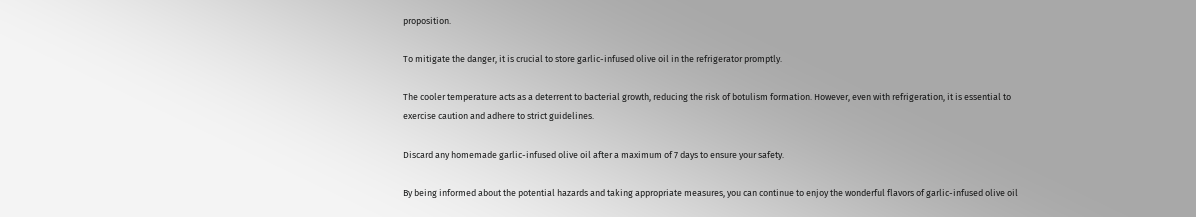proposition.

To mitigate the danger, it is crucial to store garlic-infused olive oil in the refrigerator promptly.

The cooler temperature acts as a deterrent to bacterial growth, reducing the risk of botulism formation. However, even with refrigeration, it is essential to exercise caution and adhere to strict guidelines.

Discard any homemade garlic-infused olive oil after a maximum of 7 days to ensure your safety.

By being informed about the potential hazards and taking appropriate measures, you can continue to enjoy the wonderful flavors of garlic-infused olive oil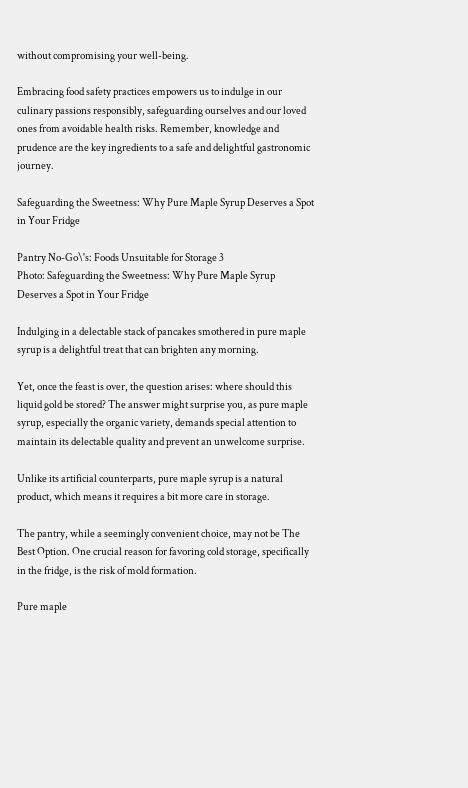without compromising your well-being.

Embracing food safety practices empowers us to indulge in our culinary passions responsibly, safeguarding ourselves and our loved ones from avoidable health risks. Remember, knowledge and prudence are the key ingredients to a safe and delightful gastronomic journey.

Safeguarding the Sweetness: Why Pure Maple Syrup Deserves a Spot in Your Fridge

Pantry No-Go\'s: Foods Unsuitable for Storage 3
Photo: Safeguarding the Sweetness: Why Pure Maple Syrup Deserves a Spot in Your Fridge

Indulging in a delectable stack of pancakes smothered in pure maple syrup is a delightful treat that can brighten any morning.

Yet, once the feast is over, the question arises: where should this liquid gold be stored? The answer might surprise you, as pure maple syrup, especially the organic variety, demands special attention to maintain its delectable quality and prevent an unwelcome surprise.

Unlike its artificial counterparts, pure maple syrup is a natural product, which means it requires a bit more care in storage.

The pantry, while a seemingly convenient choice, may not be The Best Option. One crucial reason for favoring cold storage, specifically in the fridge, is the risk of mold formation.

Pure maple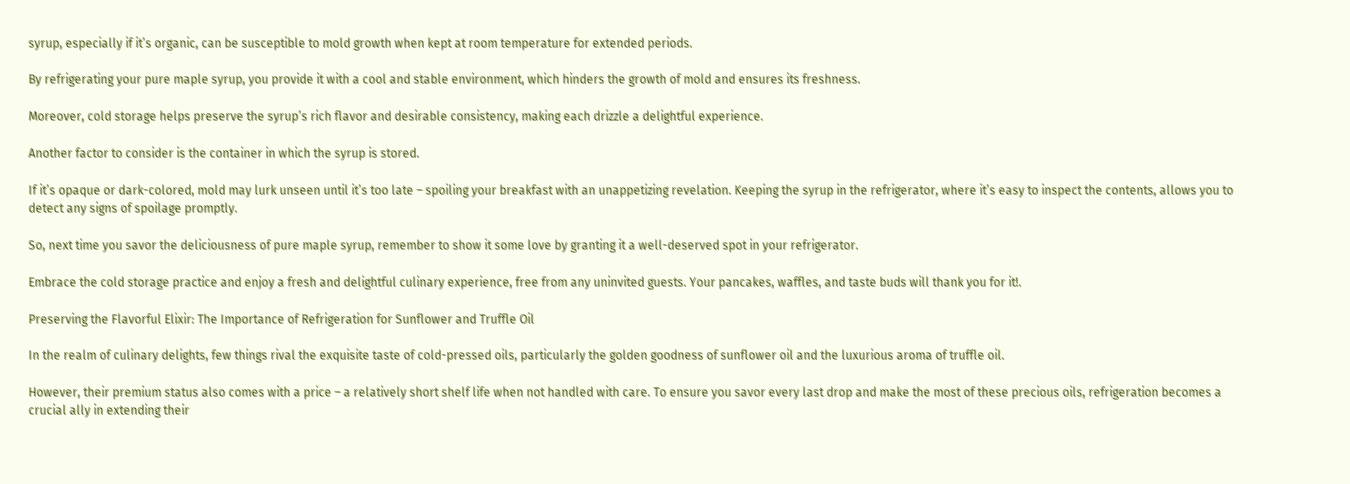syrup, especially if it’s organic, can be susceptible to mold growth when kept at room temperature for extended periods.

By refrigerating your pure maple syrup, you provide it with a cool and stable environment, which hinders the growth of mold and ensures its freshness.

Moreover, cold storage helps preserve the syrup’s rich flavor and desirable consistency, making each drizzle a delightful experience.

Another factor to consider is the container in which the syrup is stored.

If it’s opaque or dark-colored, mold may lurk unseen until it’s too late – spoiling your breakfast with an unappetizing revelation. Keeping the syrup in the refrigerator, where it’s easy to inspect the contents, allows you to detect any signs of spoilage promptly.

So, next time you savor the deliciousness of pure maple syrup, remember to show it some love by granting it a well-deserved spot in your refrigerator.

Embrace the cold storage practice and enjoy a fresh and delightful culinary experience, free from any uninvited guests. Your pancakes, waffles, and taste buds will thank you for it!.

Preserving the Flavorful Elixir: The Importance of Refrigeration for Sunflower and Truffle Oil

In the realm of culinary delights, few things rival the exquisite taste of cold-pressed oils, particularly the golden goodness of sunflower oil and the luxurious aroma of truffle oil.

However, their premium status also comes with a price – a relatively short shelf life when not handled with care. To ensure you savor every last drop and make the most of these precious oils, refrigeration becomes a crucial ally in extending their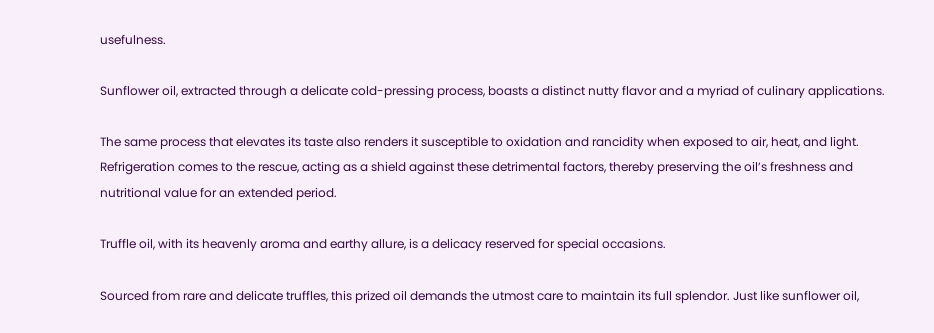usefulness.

Sunflower oil, extracted through a delicate cold-pressing process, boasts a distinct nutty flavor and a myriad of culinary applications.

The same process that elevates its taste also renders it susceptible to oxidation and rancidity when exposed to air, heat, and light. Refrigeration comes to the rescue, acting as a shield against these detrimental factors, thereby preserving the oil’s freshness and nutritional value for an extended period.

Truffle oil, with its heavenly aroma and earthy allure, is a delicacy reserved for special occasions.

Sourced from rare and delicate truffles, this prized oil demands the utmost care to maintain its full splendor. Just like sunflower oil,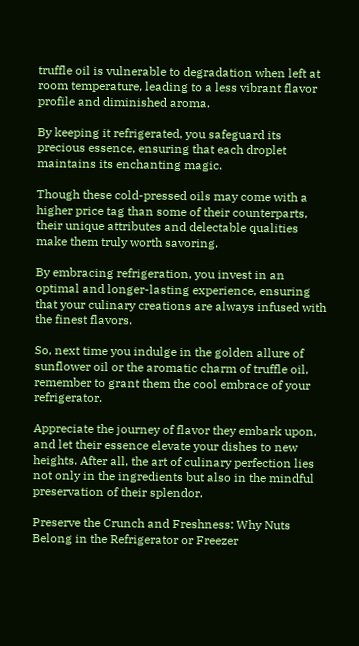truffle oil is vulnerable to degradation when left at room temperature, leading to a less vibrant flavor profile and diminished aroma.

By keeping it refrigerated, you safeguard its precious essence, ensuring that each droplet maintains its enchanting magic.

Though these cold-pressed oils may come with a higher price tag than some of their counterparts, their unique attributes and delectable qualities make them truly worth savoring.

By embracing refrigeration, you invest in an optimal and longer-lasting experience, ensuring that your culinary creations are always infused with the finest flavors.

So, next time you indulge in the golden allure of sunflower oil or the aromatic charm of truffle oil, remember to grant them the cool embrace of your refrigerator.

Appreciate the journey of flavor they embark upon, and let their essence elevate your dishes to new heights. After all, the art of culinary perfection lies not only in the ingredients but also in the mindful preservation of their splendor.

Preserve the Crunch and Freshness: Why Nuts Belong in the Refrigerator or Freezer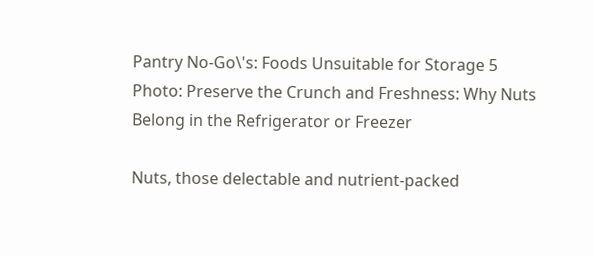Pantry No-Go\'s: Foods Unsuitable for Storage 5
Photo: Preserve the Crunch and Freshness: Why Nuts Belong in the Refrigerator or Freezer

Nuts, those delectable and nutrient-packed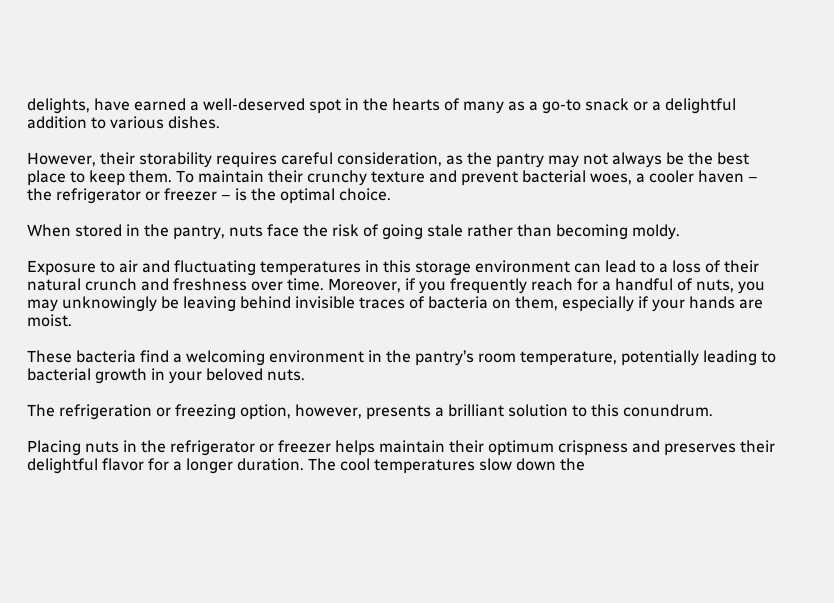delights, have earned a well-deserved spot in the hearts of many as a go-to snack or a delightful addition to various dishes.

However, their storability requires careful consideration, as the pantry may not always be the best place to keep them. To maintain their crunchy texture and prevent bacterial woes, a cooler haven – the refrigerator or freezer – is the optimal choice.

When stored in the pantry, nuts face the risk of going stale rather than becoming moldy.

Exposure to air and fluctuating temperatures in this storage environment can lead to a loss of their natural crunch and freshness over time. Moreover, if you frequently reach for a handful of nuts, you may unknowingly be leaving behind invisible traces of bacteria on them, especially if your hands are moist.

These bacteria find a welcoming environment in the pantry’s room temperature, potentially leading to bacterial growth in your beloved nuts.

The refrigeration or freezing option, however, presents a brilliant solution to this conundrum.

Placing nuts in the refrigerator or freezer helps maintain their optimum crispness and preserves their delightful flavor for a longer duration. The cool temperatures slow down the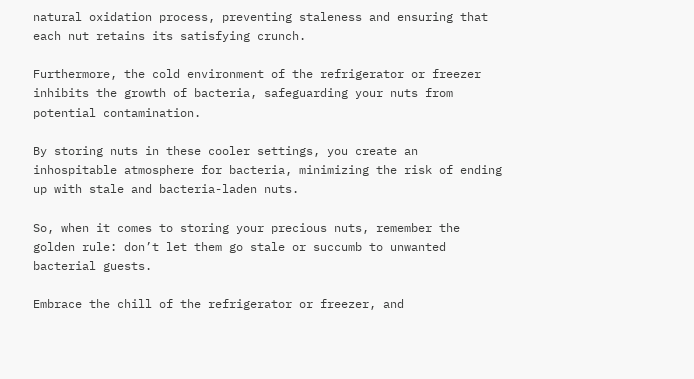natural oxidation process, preventing staleness and ensuring that each nut retains its satisfying crunch.

Furthermore, the cold environment of the refrigerator or freezer inhibits the growth of bacteria, safeguarding your nuts from potential contamination.

By storing nuts in these cooler settings, you create an inhospitable atmosphere for bacteria, minimizing the risk of ending up with stale and bacteria-laden nuts.

So, when it comes to storing your precious nuts, remember the golden rule: don’t let them go stale or succumb to unwanted bacterial guests.

Embrace the chill of the refrigerator or freezer, and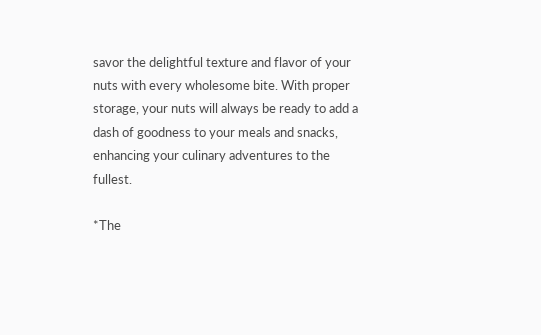savor the delightful texture and flavor of your nuts with every wholesome bite. With proper storage, your nuts will always be ready to add a dash of goodness to your meals and snacks, enhancing your culinary adventures to the fullest.

*The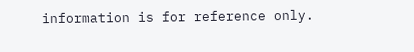information is for reference only.